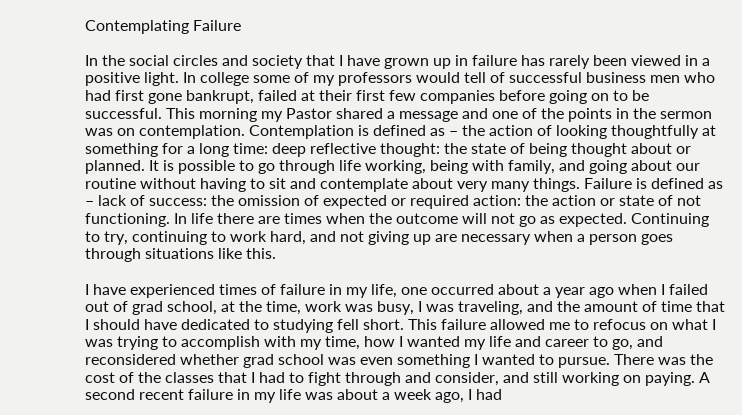Contemplating Failure

In the social circles and society that I have grown up in failure has rarely been viewed in a positive light. In college some of my professors would tell of successful business men who had first gone bankrupt, failed at their first few companies before going on to be successful. This morning my Pastor shared a message and one of the points in the sermon was on contemplation. Contemplation is defined as – the action of looking thoughtfully at something for a long time: deep reflective thought: the state of being thought about or planned. It is possible to go through life working, being with family, and going about our routine without having to sit and contemplate about very many things. Failure is defined as – lack of success: the omission of expected or required action: the action or state of not functioning. In life there are times when the outcome will not go as expected. Continuing to try, continuing to work hard, and not giving up are necessary when a person goes through situations like this.

I have experienced times of failure in my life, one occurred about a year ago when I failed out of grad school, at the time, work was busy, I was traveling, and the amount of time that I should have dedicated to studying fell short. This failure allowed me to refocus on what I was trying to accomplish with my time, how I wanted my life and career to go, and reconsidered whether grad school was even something I wanted to pursue. There was the cost of the classes that I had to fight through and consider, and still working on paying. A second recent failure in my life was about a week ago, I had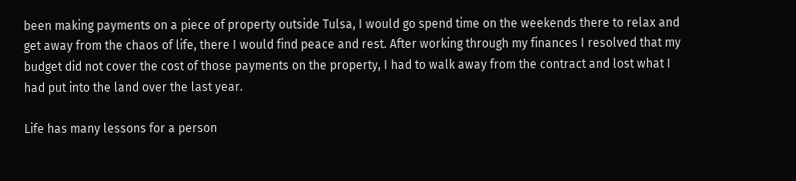been making payments on a piece of property outside Tulsa, I would go spend time on the weekends there to relax and get away from the chaos of life, there I would find peace and rest. After working through my finances I resolved that my budget did not cover the cost of those payments on the property, I had to walk away from the contract and lost what I had put into the land over the last year.

Life has many lessons for a person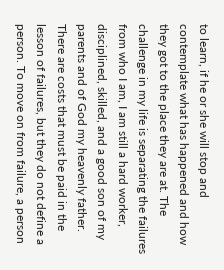to learn, if he or she will stop and contemplate what has happened and how they got to the place they are at. The challenge in my life is separating the failures from who I am, I am still a hard worker, disciplined, skilled, and a good son of my parents and of God my heavenly father. There are costs that must be paid in the lesson of failures, but they do not define a person. To move on from failure, a person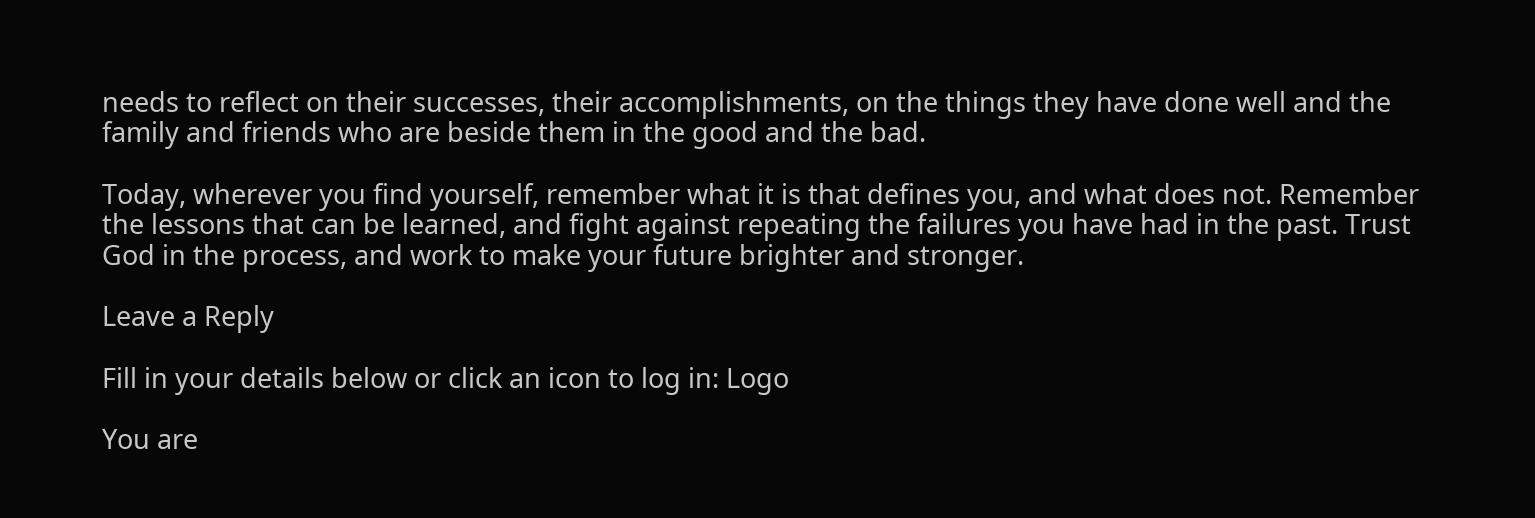needs to reflect on their successes, their accomplishments, on the things they have done well and the family and friends who are beside them in the good and the bad.

Today, wherever you find yourself, remember what it is that defines you, and what does not. Remember the lessons that can be learned, and fight against repeating the failures you have had in the past. Trust God in the process, and work to make your future brighter and stronger.

Leave a Reply

Fill in your details below or click an icon to log in: Logo

You are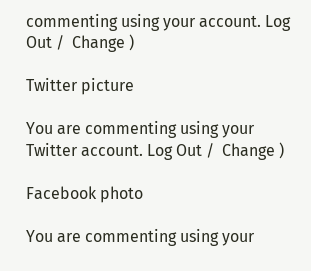commenting using your account. Log Out /  Change )

Twitter picture

You are commenting using your Twitter account. Log Out /  Change )

Facebook photo

You are commenting using your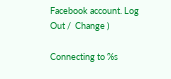Facebook account. Log Out /  Change )

Connecting to %s